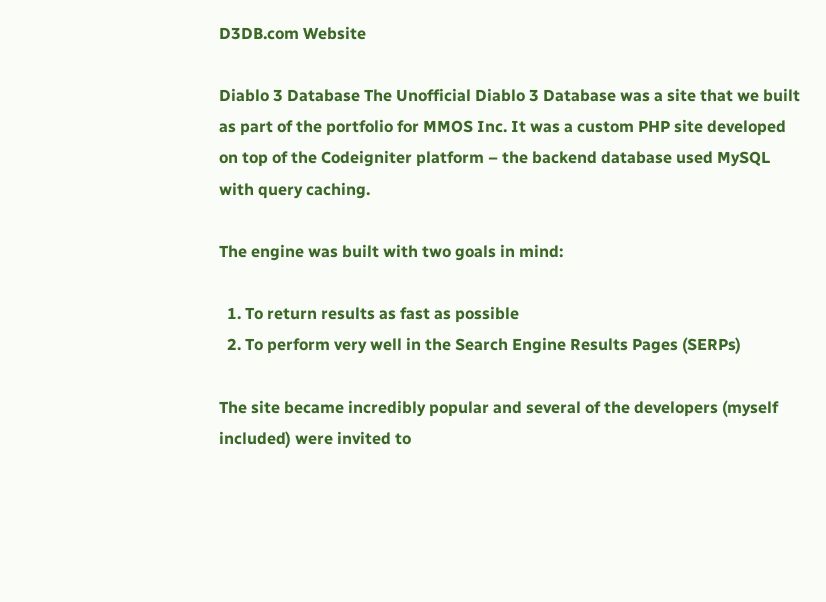D3DB.com Website

Diablo 3 Database The Unofficial Diablo 3 Database was a site that we built as part of the portfolio for MMOS Inc. It was a custom PHP site developed on top of the Codeigniter platform – the backend database used MySQL with query caching.

The engine was built with two goals in mind:

  1. To return results as fast as possible
  2. To perform very well in the Search Engine Results Pages (SERPs)

The site became incredibly popular and several of the developers (myself included) were invited to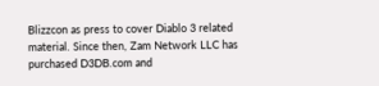Blizzcon as press to cover Diablo 3 related material. Since then, Zam Network LLC has purchased D3DB.com and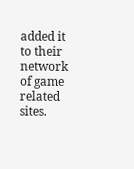added it to their network of game related sites.